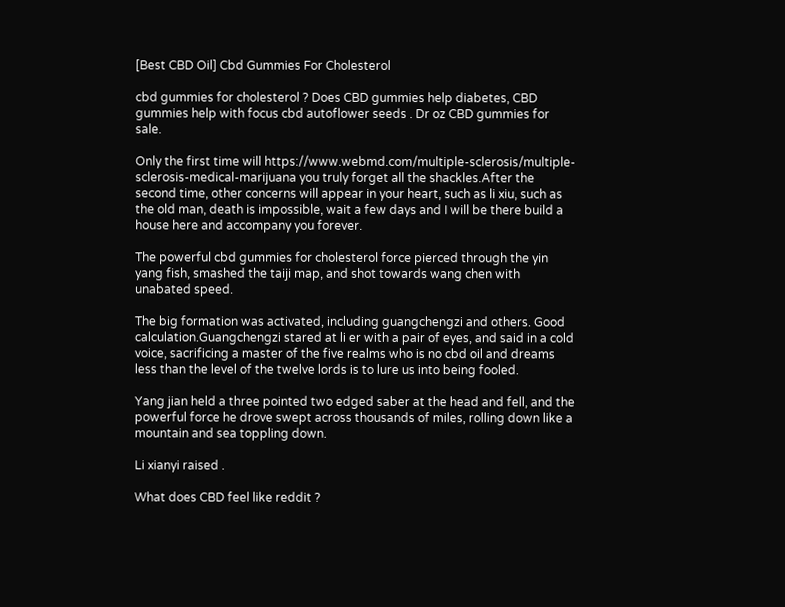[Best CBD Oil] Cbd Gummies For Cholesterol

cbd gummies for cholesterol ? Does CBD gummies help diabetes, CBD gummies help with focus cbd autoflower seeds . Dr oz CBD gummies for sale.

Only the first time will https://www.webmd.com/multiple-sclerosis/multiple-sclerosis-medical-marijuana you truly forget all the shackles.After the second time, other concerns will appear in your heart, such as li xiu, such as the old man, death is impossible, wait a few days and I will be there build a house here and accompany you forever.

The powerful cbd gummies for cholesterol force pierced through the yin yang fish, smashed the taiji map, and shot towards wang chen with unabated speed.

The big formation was activated, including guangchengzi and others. Good calculation.Guangchengzi stared at li er with a pair of eyes, and said in a cold voice, sacrificing a master of the five realms who is no cbd oil and dreams less than the level of the twelve lords is to lure us into being fooled.

Yang jian held a three pointed two edged saber at the head and fell, and the powerful force he drove swept across thousands of miles, rolling down like a mountain and sea toppling down.

Li xianyi raised .

What does CBD feel like reddit ?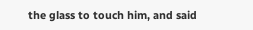the glass to touch him, and said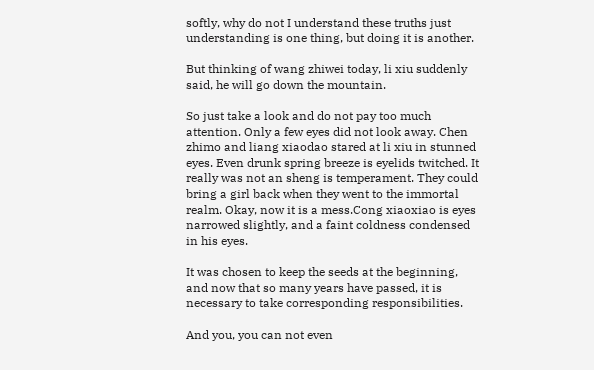softly, why do not I understand these truths just understanding is one thing, but doing it is another.

But thinking of wang zhiwei today, li xiu suddenly said, he will go down the mountain.

So just take a look and do not pay too much attention. Only a few eyes did not look away. Chen zhimo and liang xiaodao stared at li xiu in stunned eyes. Even drunk spring breeze is eyelids twitched. It really was not an sheng is temperament. They could bring a girl back when they went to the immortal realm. Okay, now it is a mess.Cong xiaoxiao is eyes narrowed slightly, and a faint coldness condensed in his eyes.

It was chosen to keep the seeds at the beginning, and now that so many years have passed, it is necessary to take corresponding responsibilities.

And you, you can not even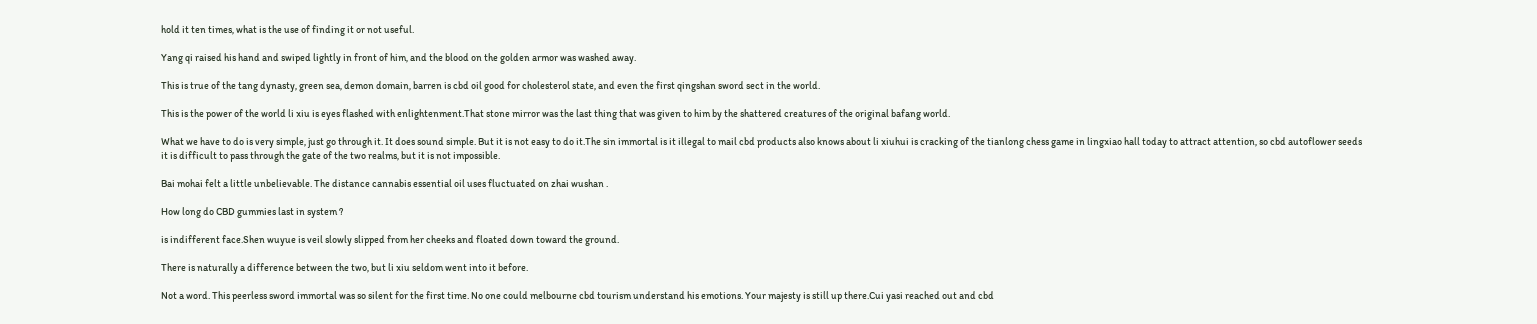hold it ten times, what is the use of finding it or not useful.

Yang qi raised his hand and swiped lightly in front of him, and the blood on the golden armor was washed away.

This is true of the tang dynasty, green sea, demon domain, barren is cbd oil good for cholesterol state, and even the first qingshan sword sect in the world.

This is the power of the world li xiu is eyes flashed with enlightenment.That stone mirror was the last thing that was given to him by the shattered creatures of the original bafang world.

What we have to do is very simple, just go through it. It does sound simple. But it is not easy to do it.The sin immortal is it illegal to mail cbd products also knows about li xiuhui is cracking of the tianlong chess game in lingxiao hall today to attract attention, so cbd autoflower seeds it is difficult to pass through the gate of the two realms, but it is not impossible.

Bai mohai felt a little unbelievable. The distance cannabis essential oil uses fluctuated on zhai wushan .

How long do CBD gummies last in system ?

is indifferent face.Shen wuyue is veil slowly slipped from her cheeks and floated down toward the ground.

There is naturally a difference between the two, but li xiu seldom went into it before.

Not a word. This peerless sword immortal was so silent for the first time. No one could melbourne cbd tourism understand his emotions. Your majesty is still up there.Cui yasi reached out and cbd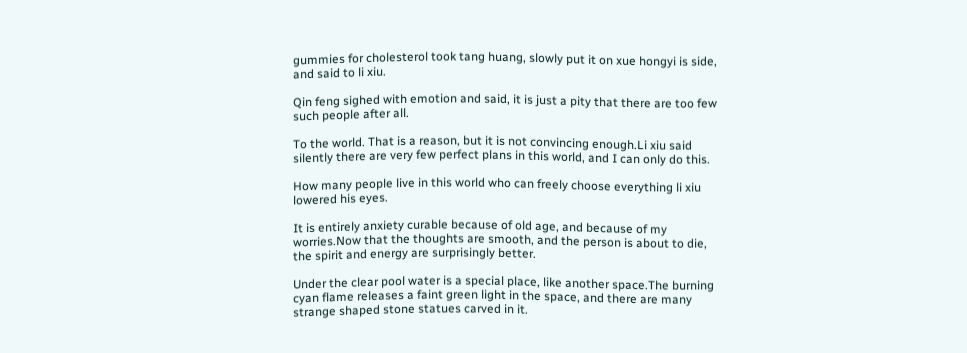gummies for cholesterol took tang huang, slowly put it on xue hongyi is side, and said to li xiu.

Qin feng sighed with emotion and said, it is just a pity that there are too few such people after all.

To the world. That is a reason, but it is not convincing enough.Li xiu said silently there are very few perfect plans in this world, and I can only do this.

How many people live in this world who can freely choose everything li xiu lowered his eyes.

It is entirely anxiety curable because of old age, and because of my worries.Now that the thoughts are smooth, and the person is about to die, the spirit and energy are surprisingly better.

Under the clear pool water is a special place, like another space.The burning cyan flame releases a faint green light in the space, and there are many strange shaped stone statues carved in it.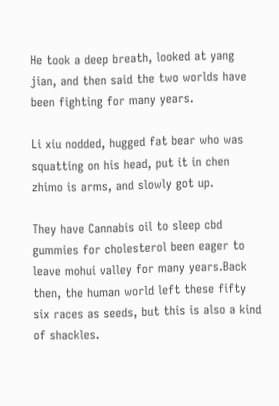He took a deep breath, looked at yang jian, and then said the two worlds have been fighting for many years.

Li xiu nodded, hugged fat bear who was squatting on his head, put it in chen zhimo is arms, and slowly got up.

They have Cannabis oil to sleep cbd gummies for cholesterol been eager to leave mohui valley for many years.Back then, the human world left these fifty six races as seeds, but this is also a kind of shackles.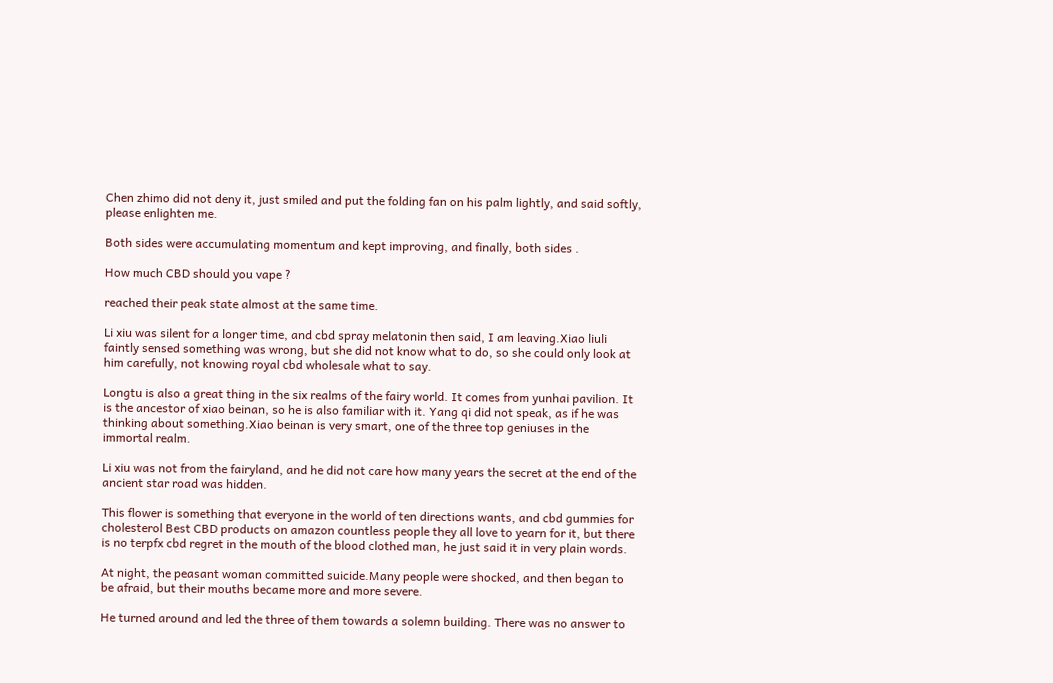Chen zhimo did not deny it, just smiled and put the folding fan on his palm lightly, and said softly, please enlighten me.

Both sides were accumulating momentum and kept improving, and finally, both sides .

How much CBD should you vape ?

reached their peak state almost at the same time.

Li xiu was silent for a longer time, and cbd spray melatonin then said, I am leaving.Xiao liuli faintly sensed something was wrong, but she did not know what to do, so she could only look at him carefully, not knowing royal cbd wholesale what to say.

Longtu is also a great thing in the six realms of the fairy world. It comes from yunhai pavilion. It is the ancestor of xiao beinan, so he is also familiar with it. Yang qi did not speak, as if he was thinking about something.Xiao beinan is very smart, one of the three top geniuses in the immortal realm.

Li xiu was not from the fairyland, and he did not care how many years the secret at the end of the ancient star road was hidden.

This flower is something that everyone in the world of ten directions wants, and cbd gummies for cholesterol Best CBD products on amazon countless people they all love to yearn for it, but there is no terpfx cbd regret in the mouth of the blood clothed man, he just said it in very plain words.

At night, the peasant woman committed suicide.Many people were shocked, and then began to be afraid, but their mouths became more and more severe.

He turned around and led the three of them towards a solemn building. There was no answer to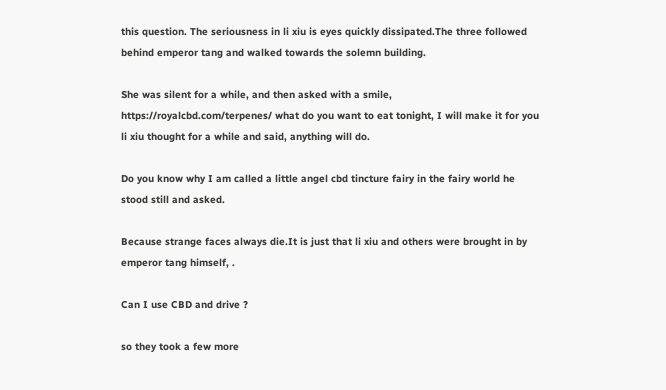this question. The seriousness in li xiu is eyes quickly dissipated.The three followed behind emperor tang and walked towards the solemn building.

She was silent for a while, and then asked with a smile, https://royalcbd.com/terpenes/ what do you want to eat tonight, I will make it for you li xiu thought for a while and said, anything will do.

Do you know why I am called a little angel cbd tincture fairy in the fairy world he stood still and asked.

Because strange faces always die.It is just that li xiu and others were brought in by emperor tang himself, .

Can I use CBD and drive ?

so they took a few more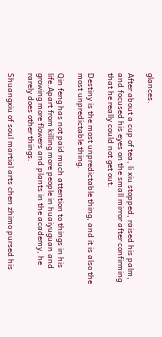glances.

After about a cup of tea, li xiu stopped, raised his palm, and focused his eyes on the small mirror after confirming that he really could not get out.

Destiny is the most unpredictable thing, and it is also the most unpredictable thing.

Qin feng has not paid much attention to things in his life.Apart from killing more people in huaiyuguan and growing more flowers and plants in the academy, he rarely does other things.

Shuangxiu of soul martial arts chen zhimo pursed his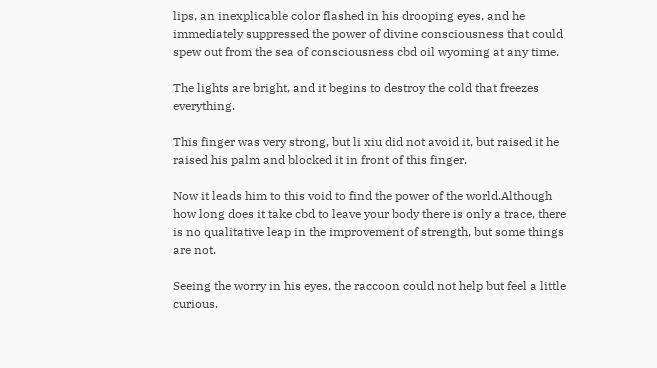lips, an inexplicable color flashed in his drooping eyes, and he immediately suppressed the power of divine consciousness that could spew out from the sea of consciousness cbd oil wyoming at any time.

The lights are bright, and it begins to destroy the cold that freezes everything.

This finger was very strong, but li xiu did not avoid it, but raised it he raised his palm and blocked it in front of this finger.

Now it leads him to this void to find the power of the world.Although how long does it take cbd to leave your body there is only a trace, there is no qualitative leap in the improvement of strength, but some things are not.

Seeing the worry in his eyes, the raccoon could not help but feel a little curious.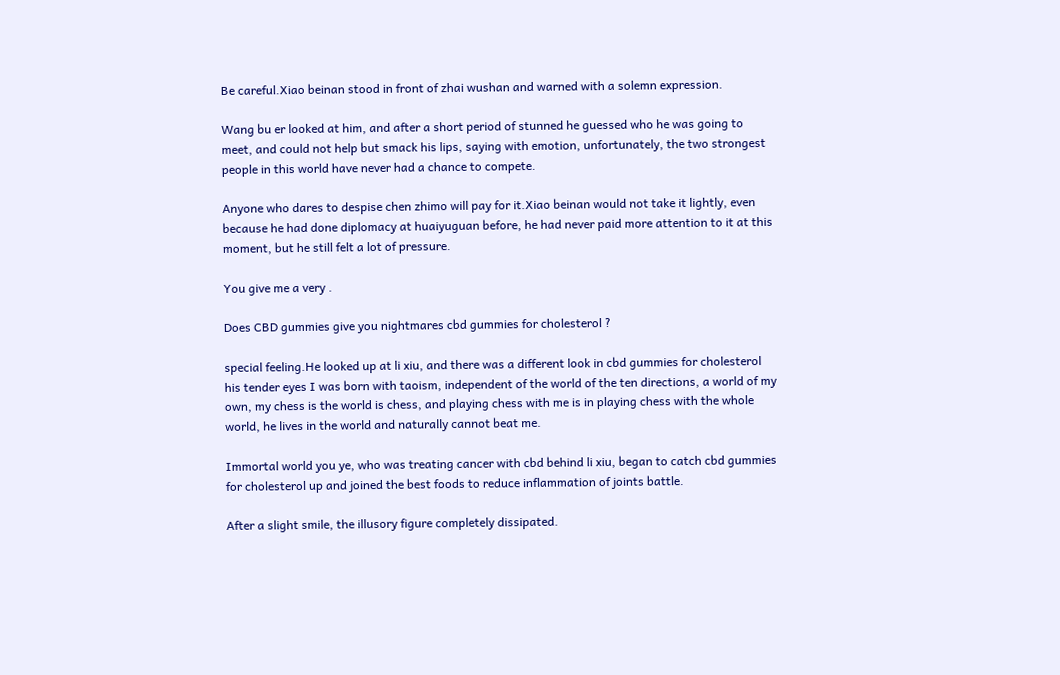Be careful.Xiao beinan stood in front of zhai wushan and warned with a solemn expression.

Wang bu er looked at him, and after a short period of stunned he guessed who he was going to meet, and could not help but smack his lips, saying with emotion, unfortunately, the two strongest people in this world have never had a chance to compete.

Anyone who dares to despise chen zhimo will pay for it.Xiao beinan would not take it lightly, even because he had done diplomacy at huaiyuguan before, he had never paid more attention to it at this moment, but he still felt a lot of pressure.

You give me a very .

Does CBD gummies give you nightmares cbd gummies for cholesterol ?

special feeling.He looked up at li xiu, and there was a different look in cbd gummies for cholesterol his tender eyes I was born with taoism, independent of the world of the ten directions, a world of my own, my chess is the world is chess, and playing chess with me is in playing chess with the whole world, he lives in the world and naturally cannot beat me.

Immortal world you ye, who was treating cancer with cbd behind li xiu, began to catch cbd gummies for cholesterol up and joined the best foods to reduce inflammation of joints battle.

After a slight smile, the illusory figure completely dissipated.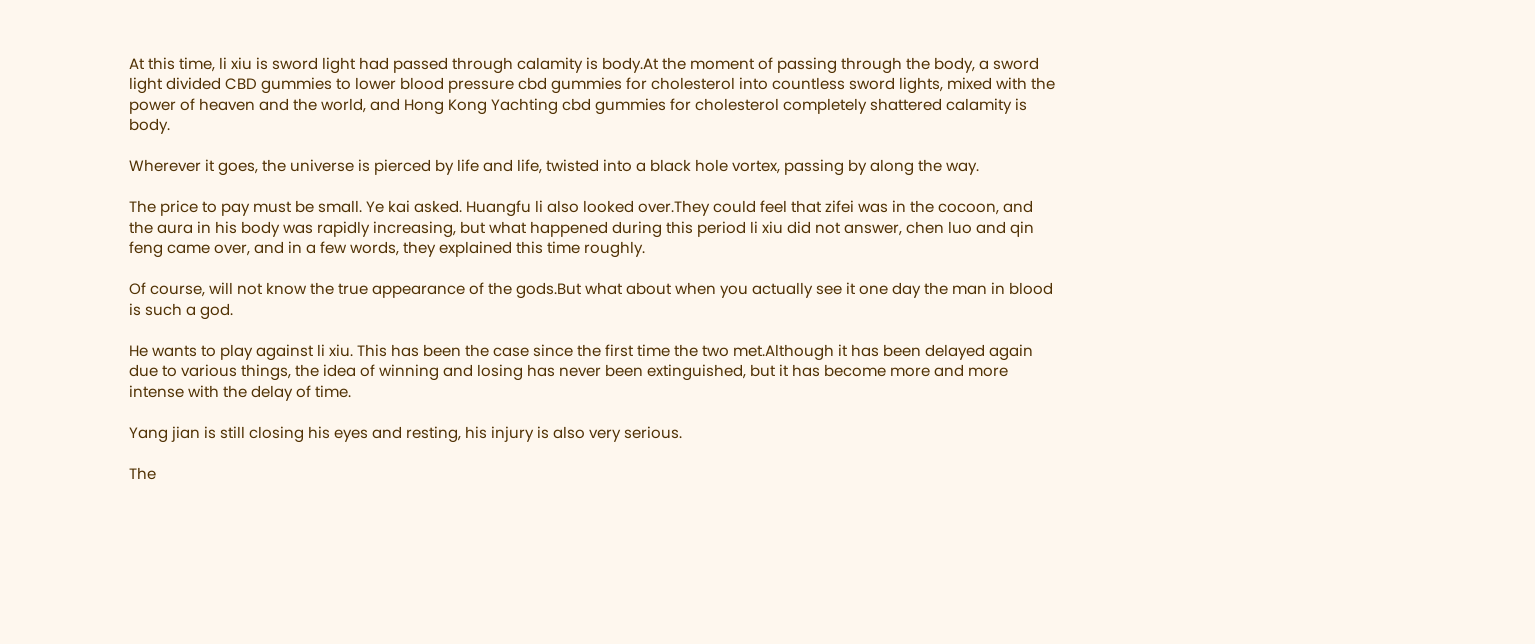At this time, li xiu is sword light had passed through calamity is body.At the moment of passing through the body, a sword light divided CBD gummies to lower blood pressure cbd gummies for cholesterol into countless sword lights, mixed with the power of heaven and the world, and Hong Kong Yachting cbd gummies for cholesterol completely shattered calamity is body.

Wherever it goes, the universe is pierced by life and life, twisted into a black hole vortex, passing by along the way.

The price to pay must be small. Ye kai asked. Huangfu li also looked over.They could feel that zifei was in the cocoon, and the aura in his body was rapidly increasing, but what happened during this period li xiu did not answer, chen luo and qin feng came over, and in a few words, they explained this time roughly.

Of course, will not know the true appearance of the gods.But what about when you actually see it one day the man in blood is such a god.

He wants to play against li xiu. This has been the case since the first time the two met.Although it has been delayed again due to various things, the idea of winning and losing has never been extinguished, but it has become more and more intense with the delay of time.

Yang jian is still closing his eyes and resting, his injury is also very serious.

The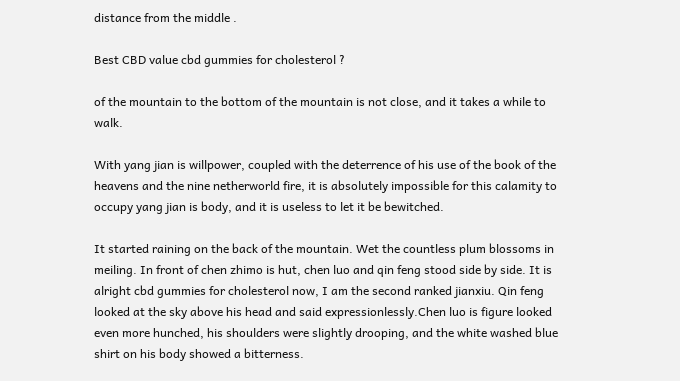distance from the middle .

Best CBD value cbd gummies for cholesterol ?

of the mountain to the bottom of the mountain is not close, and it takes a while to walk.

With yang jian is willpower, coupled with the deterrence of his use of the book of the heavens and the nine netherworld fire, it is absolutely impossible for this calamity to occupy yang jian is body, and it is useless to let it be bewitched.

It started raining on the back of the mountain. Wet the countless plum blossoms in meiling. In front of chen zhimo is hut, chen luo and qin feng stood side by side. It is alright cbd gummies for cholesterol now, I am the second ranked jianxiu. Qin feng looked at the sky above his head and said expressionlessly.Chen luo is figure looked even more hunched, his shoulders were slightly drooping, and the white washed blue shirt on his body showed a bitterness.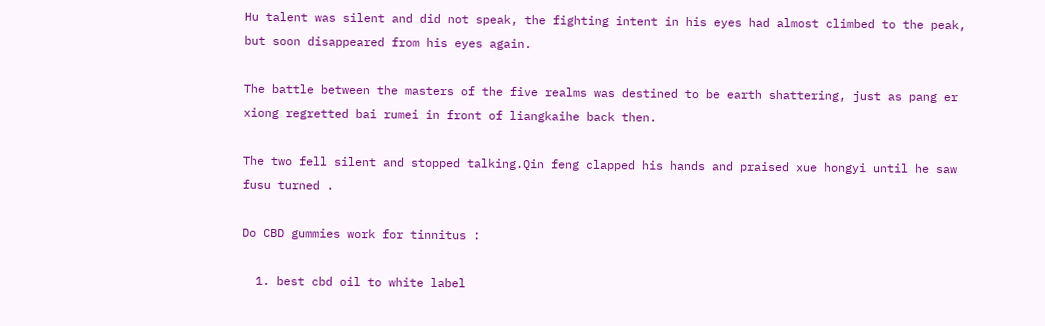Hu talent was silent and did not speak, the fighting intent in his eyes had almost climbed to the peak, but soon disappeared from his eyes again.

The battle between the masters of the five realms was destined to be earth shattering, just as pang er xiong regretted bai rumei in front of liangkaihe back then.

The two fell silent and stopped talking.Qin feng clapped his hands and praised xue hongyi until he saw fusu turned .

Do CBD gummies work for tinnitus :

  1. best cbd oil to white label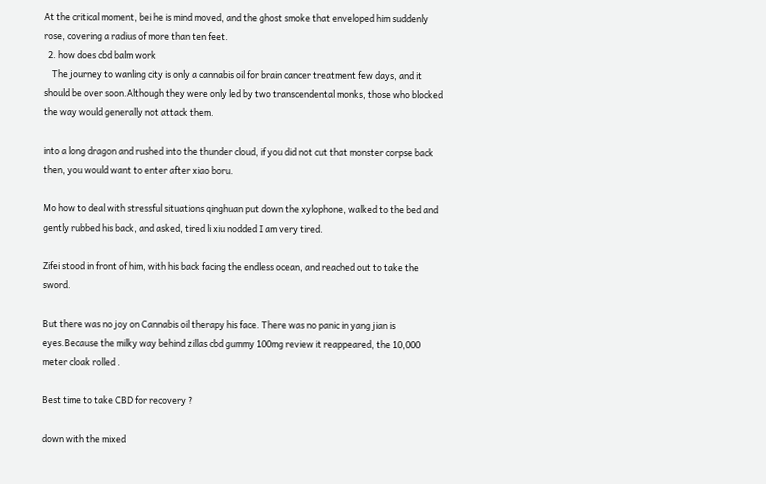At the critical moment, bei he is mind moved, and the ghost smoke that enveloped him suddenly rose, covering a radius of more than ten feet.
  2. how does cbd balm work
    The journey to wanling city is only a cannabis oil for brain cancer treatment few days, and it should be over soon.Although they were only led by two transcendental monks, those who blocked the way would generally not attack them.

into a long dragon and rushed into the thunder cloud, if you did not cut that monster corpse back then, you would want to enter after xiao boru.

Mo how to deal with stressful situations qinghuan put down the xylophone, walked to the bed and gently rubbed his back, and asked, tired li xiu nodded I am very tired.

Zifei stood in front of him, with his back facing the endless ocean, and reached out to take the sword.

But there was no joy on Cannabis oil therapy his face. There was no panic in yang jian is eyes.Because the milky way behind zillas cbd gummy 100mg review it reappeared, the 10,000 meter cloak rolled .

Best time to take CBD for recovery ?

down with the mixed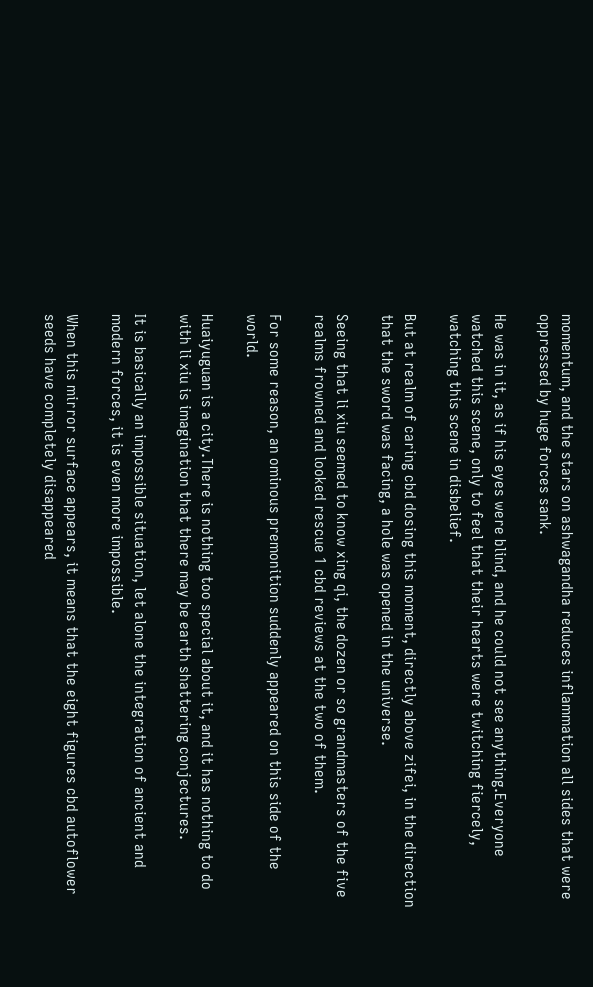momentum, and the stars on ashwagandha reduces inflammation all sides that were oppressed by huge forces sank.

He was in it, as if his eyes were blind, and he could not see anything.Everyone watched this scene, only to feel that their hearts were twitching fiercely, watching this scene in disbelief.

But at realm of caring cbd dosing this moment, directly above zifei, in the direction that the sword was facing, a hole was opened in the universe.

Seeing that li xiu seemed to know xing qi, the dozen or so grandmasters of the five realms frowned and looked rescue 1 cbd reviews at the two of them.

For some reason, an ominous premonition suddenly appeared on this side of the world.

Huaiyuguan is a city.There is nothing too special about it, and it has nothing to do with li xiu is imagination that there may be earth shattering conjectures.

It is basically an impossible situation, let alone the integration of ancient and modern forces, it is even more impossible.

When this mirror surface appears, it means that the eight figures cbd autoflower seeds have completely disappeared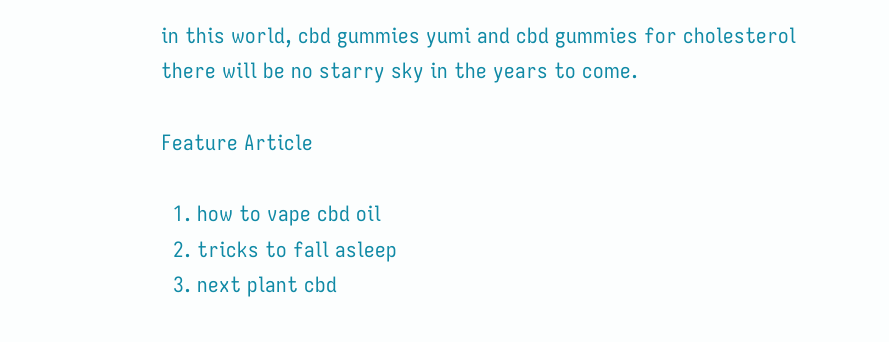in this world, cbd gummies yumi and cbd gummies for cholesterol there will be no starry sky in the years to come.

Feature Article

  1. how to vape cbd oil
  2. tricks to fall asleep
  3. next plant cbd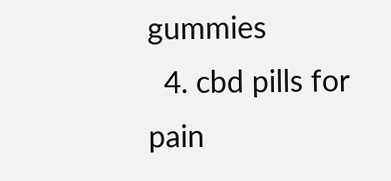gummies
  4. cbd pills for pain